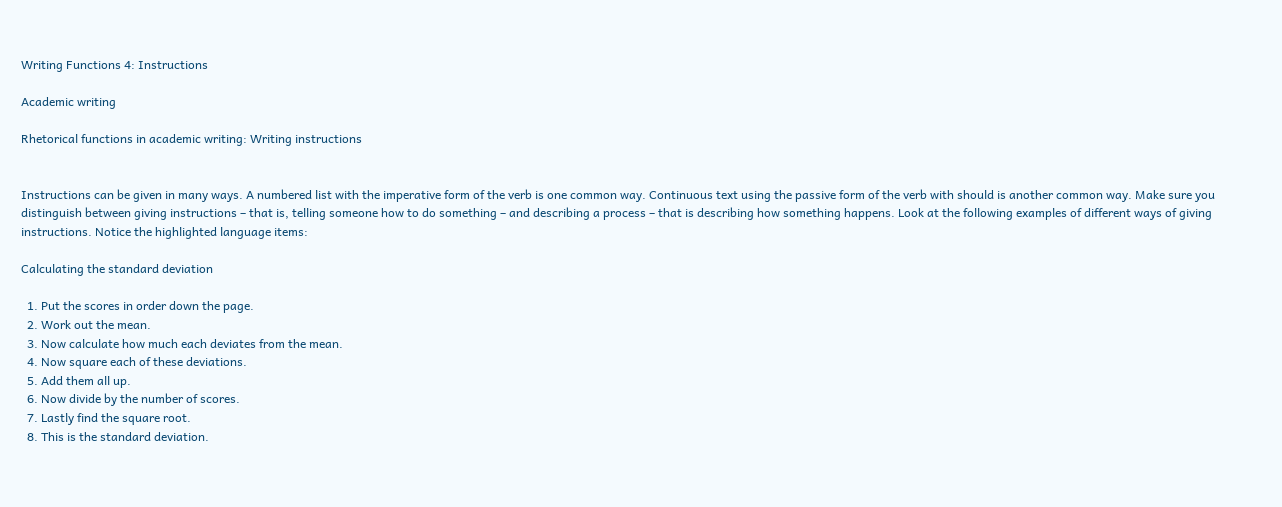Writing Functions 4: Instructions

Academic writing

Rhetorical functions in academic writing: Writing instructions


Instructions can be given in many ways. A numbered list with the imperative form of the verb is one common way. Continuous text using the passive form of the verb with should is another common way. Make sure you distinguish between giving instructions – that is, telling someone how to do something – and describing a process – that is describing how something happens. Look at the following examples of different ways of giving instructions. Notice the highlighted language items:

Calculating the standard deviation

  1. Put the scores in order down the page.
  2. Work out the mean.
  3. Now calculate how much each deviates from the mean.
  4. Now square each of these deviations.
  5. Add them all up.
  6. Now divide by the number of scores.
  7. Lastly find the square root.
  8. This is the standard deviation.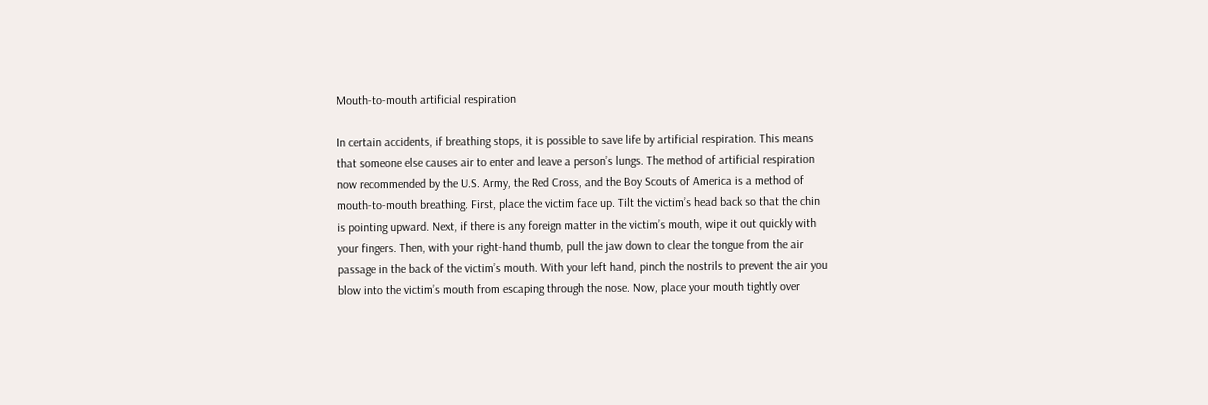Mouth-to-mouth artificial respiration

In certain accidents, if breathing stops, it is possible to save life by artificial respiration. This means that someone else causes air to enter and leave a person’s lungs. The method of artificial respiration now recommended by the U.S. Army, the Red Cross, and the Boy Scouts of America is a method of mouth-to-mouth breathing. First, place the victim face up. Tilt the victim’s head back so that the chin is pointing upward. Next, if there is any foreign matter in the victim’s mouth, wipe it out quickly with your fingers. Then, with your right-hand thumb, pull the jaw down to clear the tongue from the air passage in the back of the victim’s mouth. With your left hand, pinch the nostrils to prevent the air you blow into the victim’s mouth from escaping through the nose. Now, place your mouth tightly over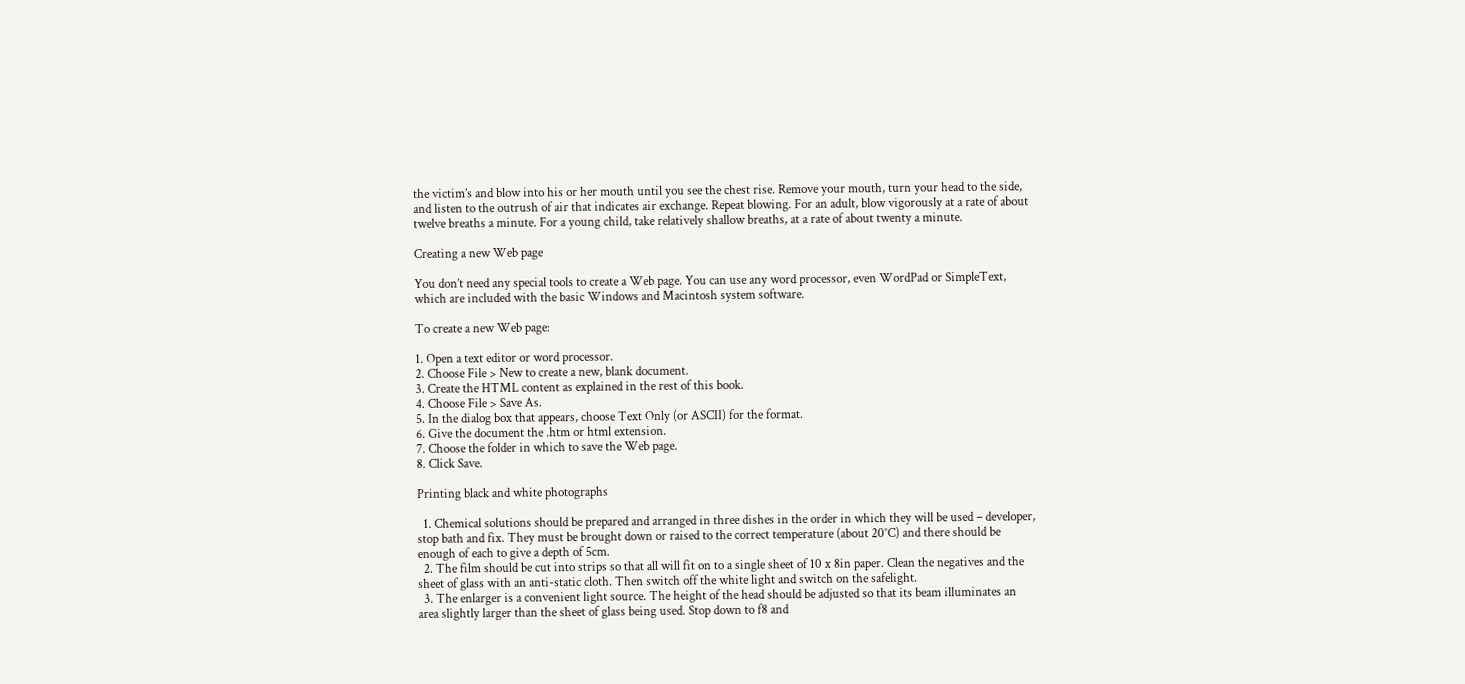the victim’s and blow into his or her mouth until you see the chest rise. Remove your mouth, turn your head to the side, and listen to the outrush of air that indicates air exchange. Repeat blowing. For an adult, blow vigorously at a rate of about twelve breaths a minute. For a young child, take relatively shallow breaths, at a rate of about twenty a minute.

Creating a new Web page

You don’t need any special tools to create a Web page. You can use any word processor, even WordPad or SimpleText, which are included with the basic Windows and Macintosh system software.

To create a new Web page:

1. Open a text editor or word processor.
2. Choose File > New to create a new, blank document.
3. Create the HTML content as explained in the rest of this book.
4. Choose File > Save As.
5. In the dialog box that appears, choose Text Only (or ASCII) for the format.
6. Give the document the .htm or html extension.
7. Choose the folder in which to save the Web page.
8. Click Save.

Printing black and white photographs

  1. Chemical solutions should be prepared and arranged in three dishes in the order in which they will be used – developer, stop bath and fix. They must be brought down or raised to the correct temperature (about 20°C) and there should be enough of each to give a depth of 5cm.
  2. The film should be cut into strips so that all will fit on to a single sheet of 10 x 8in paper. Clean the negatives and the sheet of glass with an anti-static cloth. Then switch off the white light and switch on the safelight.
  3. The enlarger is a convenient light source. The height of the head should be adjusted so that its beam illuminates an area slightly larger than the sheet of glass being used. Stop down to f8 and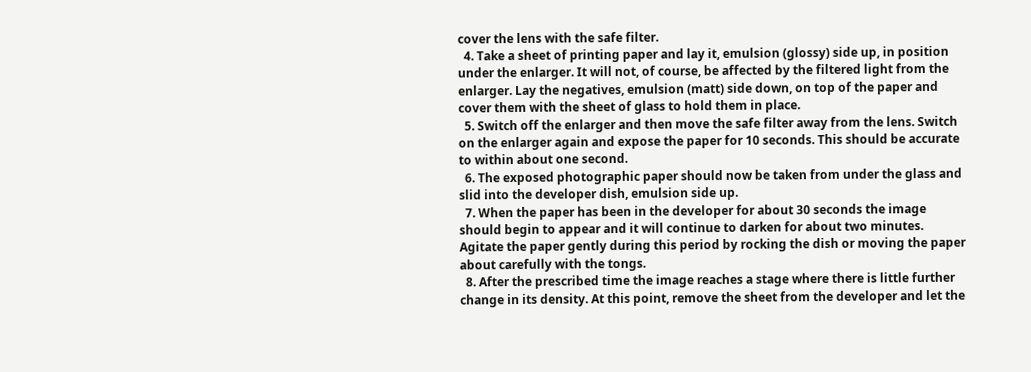cover the lens with the safe filter.
  4. Take a sheet of printing paper and lay it, emulsion (glossy) side up, in position under the enlarger. It will not, of course, be affected by the filtered light from the enlarger. Lay the negatives, emulsion (matt) side down, on top of the paper and cover them with the sheet of glass to hold them in place.
  5. Switch off the enlarger and then move the safe filter away from the lens. Switch on the enlarger again and expose the paper for 10 seconds. This should be accurate to within about one second.
  6. The exposed photographic paper should now be taken from under the glass and slid into the developer dish, emulsion side up.
  7. When the paper has been in the developer for about 30 seconds the image should begin to appear and it will continue to darken for about two minutes. Agitate the paper gently during this period by rocking the dish or moving the paper about carefully with the tongs.
  8. After the prescribed time the image reaches a stage where there is little further change in its density. At this point, remove the sheet from the developer and let the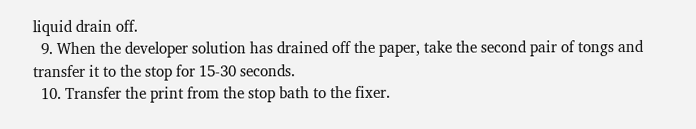liquid drain off.
  9. When the developer solution has drained off the paper, take the second pair of tongs and transfer it to the stop for 15-30 seconds.
  10. Transfer the print from the stop bath to the fixer.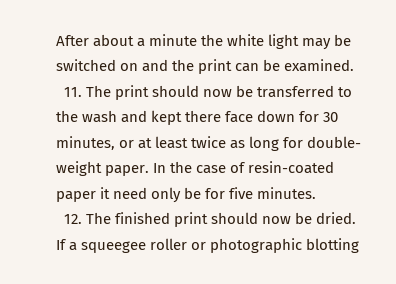After about a minute the white light may be switched on and the print can be examined.
  11. The print should now be transferred to the wash and kept there face down for 30 minutes, or at least twice as long for double-weight paper. In the case of resin-coated paper it need only be for five minutes.
  12. The finished print should now be dried. If a squeegee roller or photographic blotting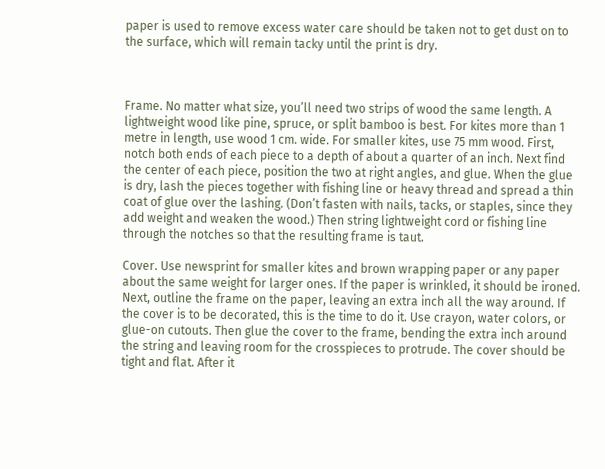paper is used to remove excess water care should be taken not to get dust on to the surface, which will remain tacky until the print is dry.



Frame. No matter what size, you’ll need two strips of wood the same length. A lightweight wood like pine, spruce, or split bamboo is best. For kites more than 1 metre in length, use wood 1 cm. wide. For smaller kites, use 75 mm wood. First, notch both ends of each piece to a depth of about a quarter of an inch. Next find the center of each piece, position the two at right angles, and glue. When the glue is dry, lash the pieces together with fishing line or heavy thread and spread a thin coat of glue over the lashing. (Don’t fasten with nails, tacks, or staples, since they add weight and weaken the wood.) Then string lightweight cord or fishing line through the notches so that the resulting frame is taut.

Cover. Use newsprint for smaller kites and brown wrapping paper or any paper about the same weight for larger ones. If the paper is wrinkled, it should be ironed. Next, outline the frame on the paper, leaving an extra inch all the way around. If the cover is to be decorated, this is the time to do it. Use crayon, water colors, or glue-on cutouts. Then glue the cover to the frame, bending the extra inch around the string and leaving room for the crosspieces to protrude. The cover should be tight and flat. After it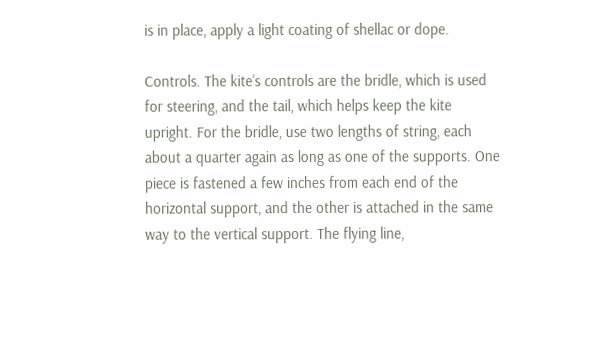is in place, apply a light coating of shellac or dope.

Controls. The kite’s controls are the bridle, which is used for steering, and the tail, which helps keep the kite upright. For the bridle, use two lengths of string, each about a quarter again as long as one of the supports. One piece is fastened a few inches from each end of the horizontal support, and the other is attached in the same way to the vertical support. The flying line,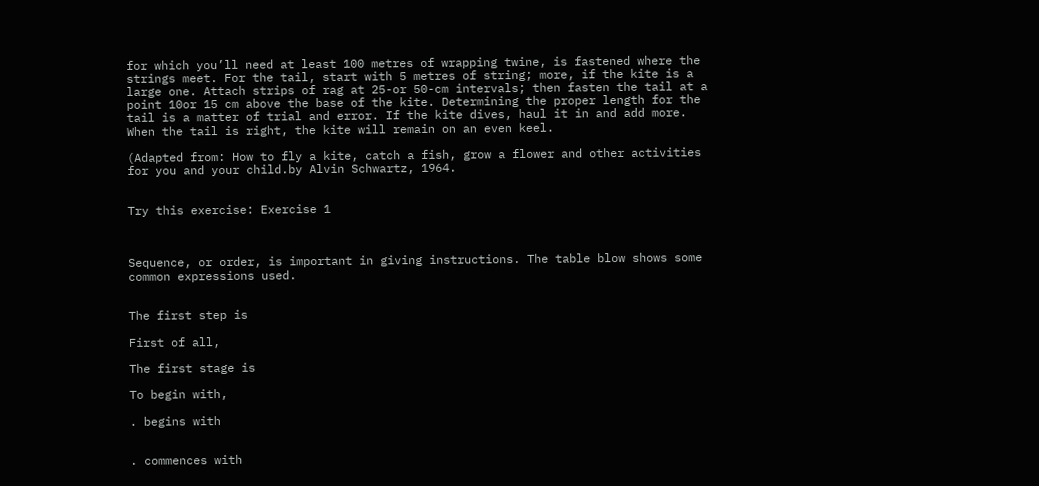for which you’ll need at least 100 metres of wrapping twine, is fastened where the strings meet. For the tail, start with 5 metres of string; more, if the kite is a large one. Attach strips of rag at 25-or 50-cm intervals; then fasten the tail at a point 10or 15 cm above the base of the kite. Determining the proper length for the tail is a matter of trial and error. If the kite dives, haul it in and add more. When the tail is right, the kite will remain on an even keel.

(Adapted from: How to fly a kite, catch a fish, grow a flower and other activities for you and your child.by Alvin Schwartz, 1964.


Try this exercise: Exercise 1



Sequence, or order, is important in giving instructions. The table blow shows some common expressions used.


The first step is

First of all,

The first stage is

To begin with,

. begins with


. commences with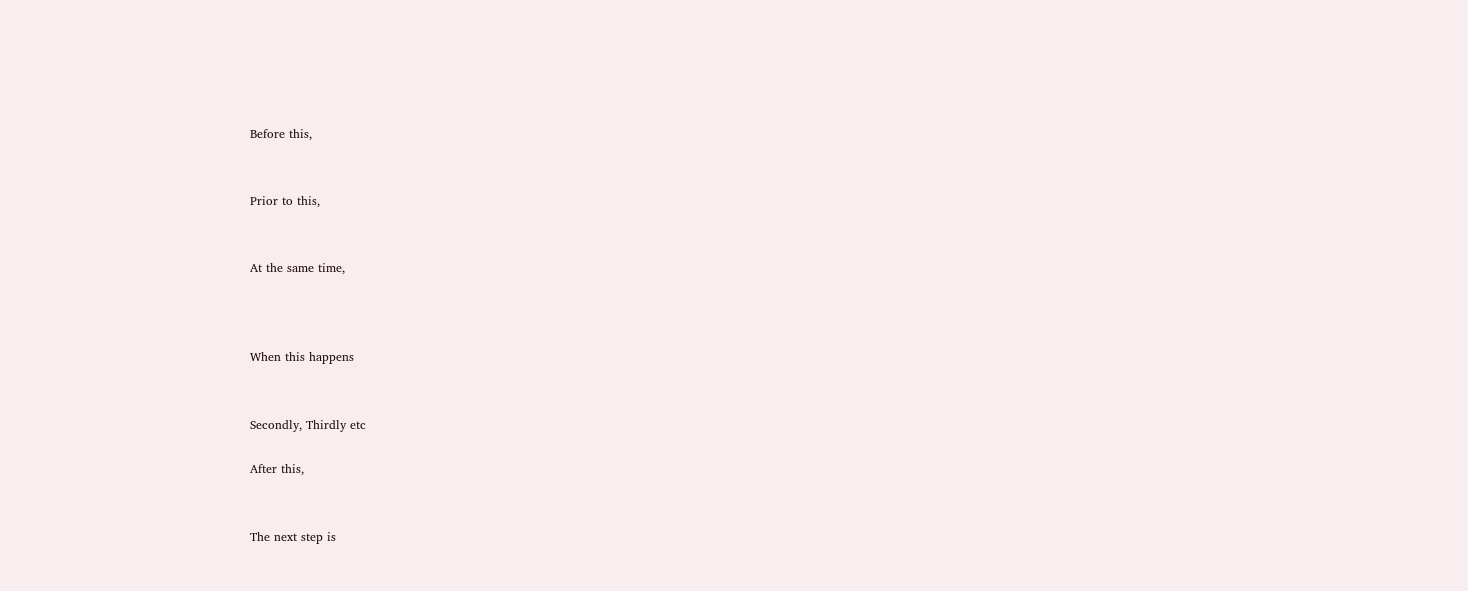Before this,


Prior to this,


At the same time,



When this happens


Secondly, Thirdly etc

After this,


The next step is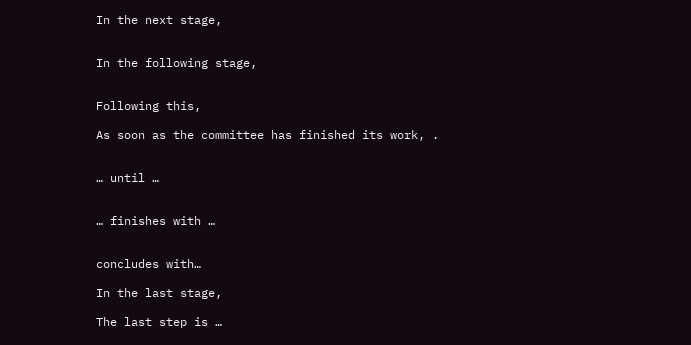In the next stage,


In the following stage,


Following this,

As soon as the committee has finished its work, .


… until …


… finishes with …


concludes with…

In the last stage,

The last step is …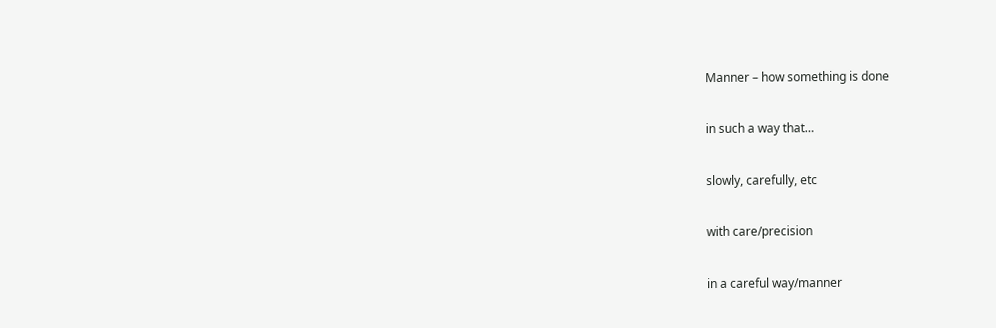Manner – how something is done

in such a way that…

slowly, carefully, etc

with care/precision

in a careful way/manner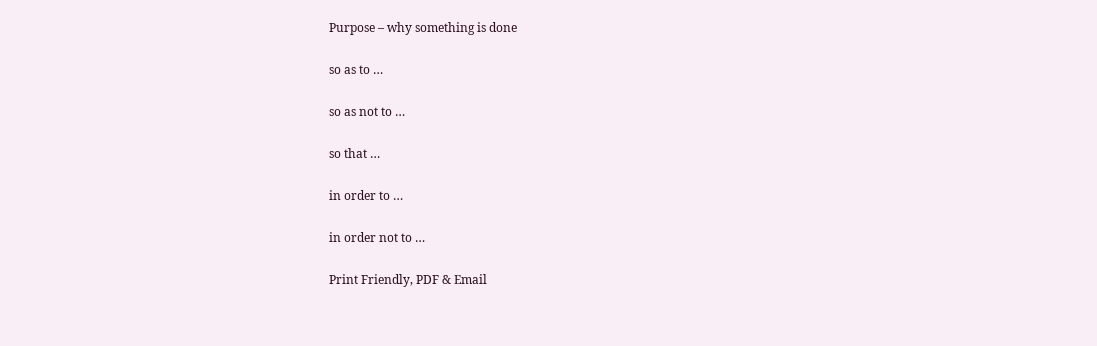Purpose – why something is done

so as to …

so as not to …

so that …

in order to …

in order not to …

Print Friendly, PDF & Email